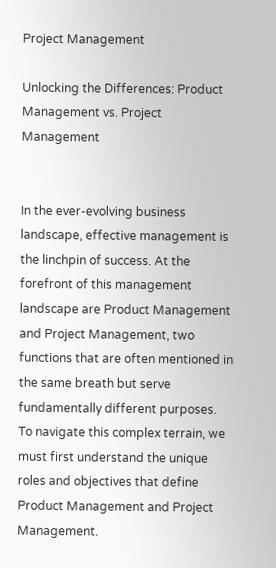Project Management

Unlocking the Differences: Product Management vs. Project Management


In the ever-evolving business landscape, effective management is the linchpin of success. At the forefront of this management landscape are Product Management and Project Management, two functions that are often mentioned in the same breath but serve fundamentally different purposes. To navigate this complex terrain, we must first understand the unique roles and objectives that define Product Management and Project Management.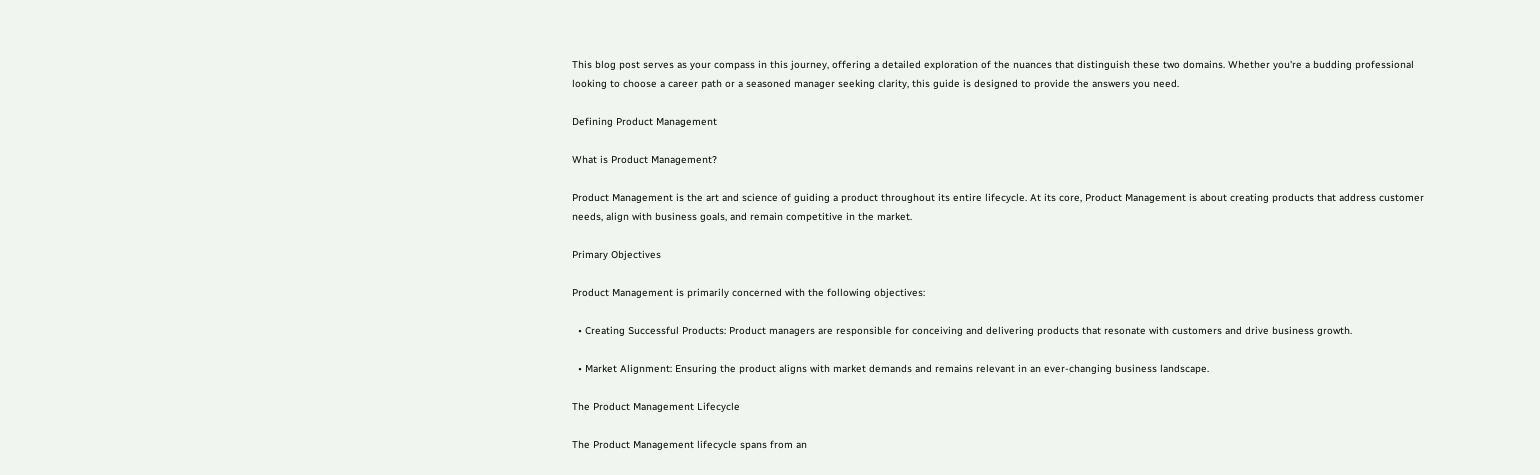This blog post serves as your compass in this journey, offering a detailed exploration of the nuances that distinguish these two domains. Whether you're a budding professional looking to choose a career path or a seasoned manager seeking clarity, this guide is designed to provide the answers you need.

Defining Product Management

What is Product Management?

Product Management is the art and science of guiding a product throughout its entire lifecycle. At its core, Product Management is about creating products that address customer needs, align with business goals, and remain competitive in the market.

Primary Objectives

Product Management is primarily concerned with the following objectives:

  • Creating Successful Products: Product managers are responsible for conceiving and delivering products that resonate with customers and drive business growth.

  • Market Alignment: Ensuring the product aligns with market demands and remains relevant in an ever-changing business landscape.

The Product Management Lifecycle

The Product Management lifecycle spans from an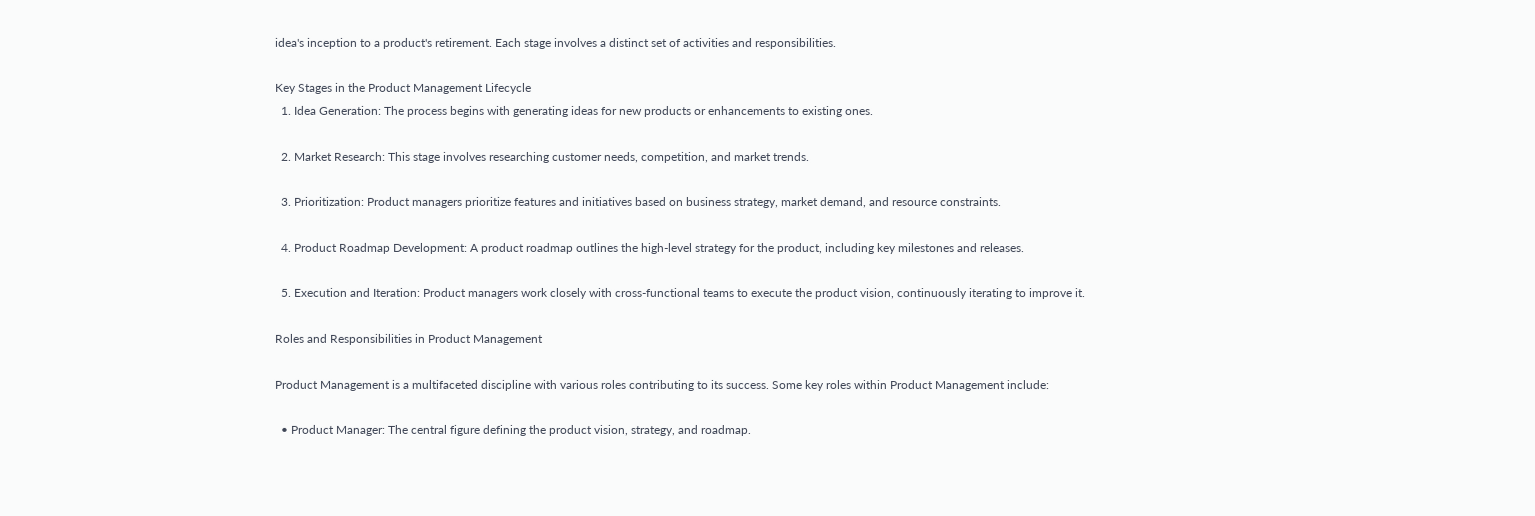idea's inception to a product's retirement. Each stage involves a distinct set of activities and responsibilities.

Key Stages in the Product Management Lifecycle
  1. Idea Generation: The process begins with generating ideas for new products or enhancements to existing ones.

  2. Market Research: This stage involves researching customer needs, competition, and market trends.

  3. Prioritization: Product managers prioritize features and initiatives based on business strategy, market demand, and resource constraints.

  4. Product Roadmap Development: A product roadmap outlines the high-level strategy for the product, including key milestones and releases.

  5. Execution and Iteration: Product managers work closely with cross-functional teams to execute the product vision, continuously iterating to improve it.

Roles and Responsibilities in Product Management

Product Management is a multifaceted discipline with various roles contributing to its success. Some key roles within Product Management include:

  • Product Manager: The central figure defining the product vision, strategy, and roadmap.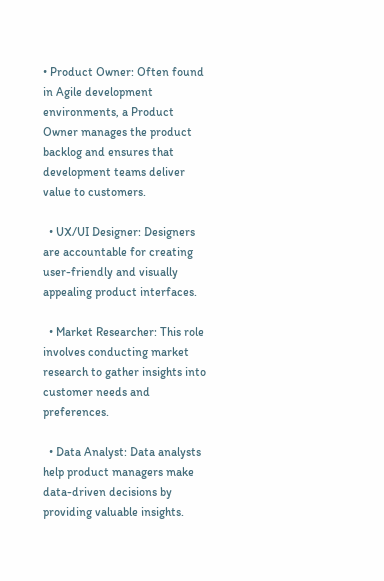• Product Owner: Often found in Agile development environments, a Product Owner manages the product backlog and ensures that development teams deliver value to customers.

  • UX/UI Designer: Designers are accountable for creating user-friendly and visually appealing product interfaces.

  • Market Researcher: This role involves conducting market research to gather insights into customer needs and preferences.

  • Data Analyst: Data analysts help product managers make data-driven decisions by providing valuable insights.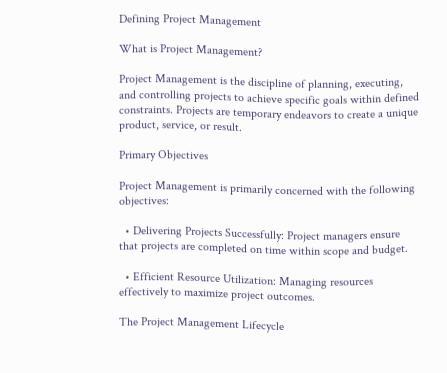Defining Project Management

What is Project Management?

Project Management is the discipline of planning, executing, and controlling projects to achieve specific goals within defined constraints. Projects are temporary endeavors to create a unique product, service, or result.

Primary Objectives

Project Management is primarily concerned with the following objectives:

  • Delivering Projects Successfully: Project managers ensure that projects are completed on time within scope and budget.

  • Efficient Resource Utilization: Managing resources effectively to maximize project outcomes.

The Project Management Lifecycle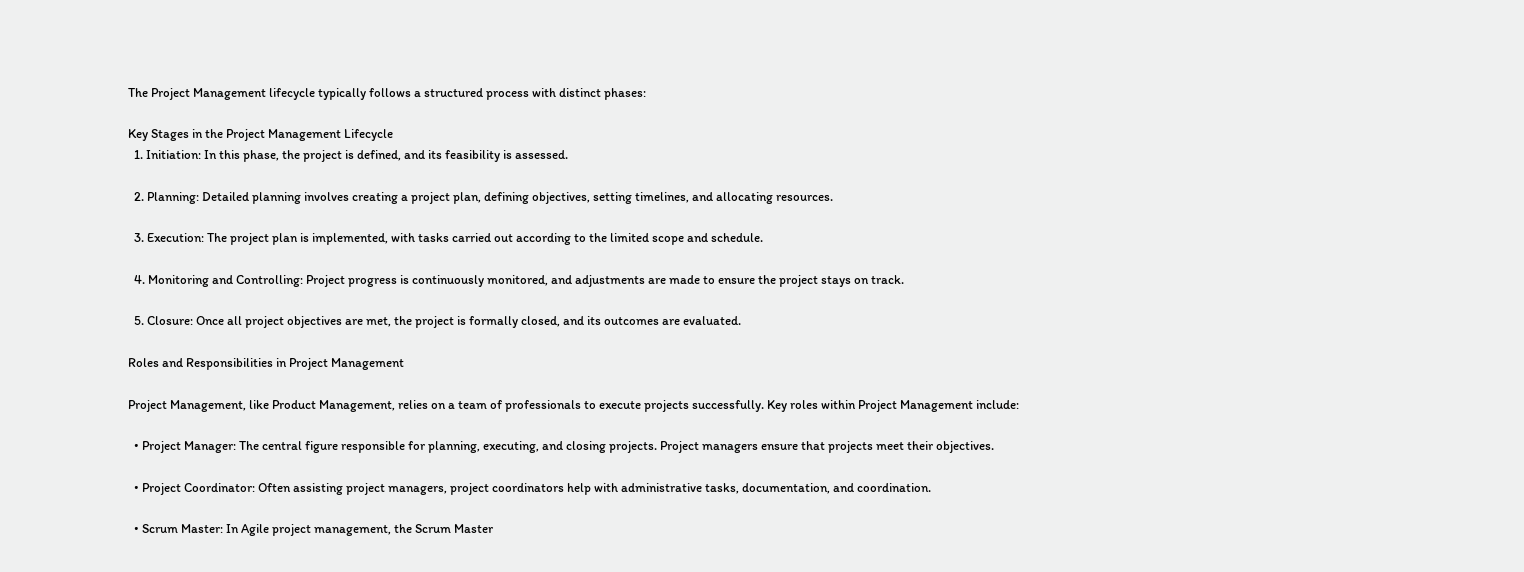The Project Management lifecycle typically follows a structured process with distinct phases:

Key Stages in the Project Management Lifecycle
  1. Initiation: In this phase, the project is defined, and its feasibility is assessed.

  2. Planning: Detailed planning involves creating a project plan, defining objectives, setting timelines, and allocating resources.

  3. Execution: The project plan is implemented, with tasks carried out according to the limited scope and schedule.

  4. Monitoring and Controlling: Project progress is continuously monitored, and adjustments are made to ensure the project stays on track.

  5. Closure: Once all project objectives are met, the project is formally closed, and its outcomes are evaluated.

Roles and Responsibilities in Project Management

Project Management, like Product Management, relies on a team of professionals to execute projects successfully. Key roles within Project Management include:

  • Project Manager: The central figure responsible for planning, executing, and closing projects. Project managers ensure that projects meet their objectives.

  • Project Coordinator: Often assisting project managers, project coordinators help with administrative tasks, documentation, and coordination.

  • Scrum Master: In Agile project management, the Scrum Master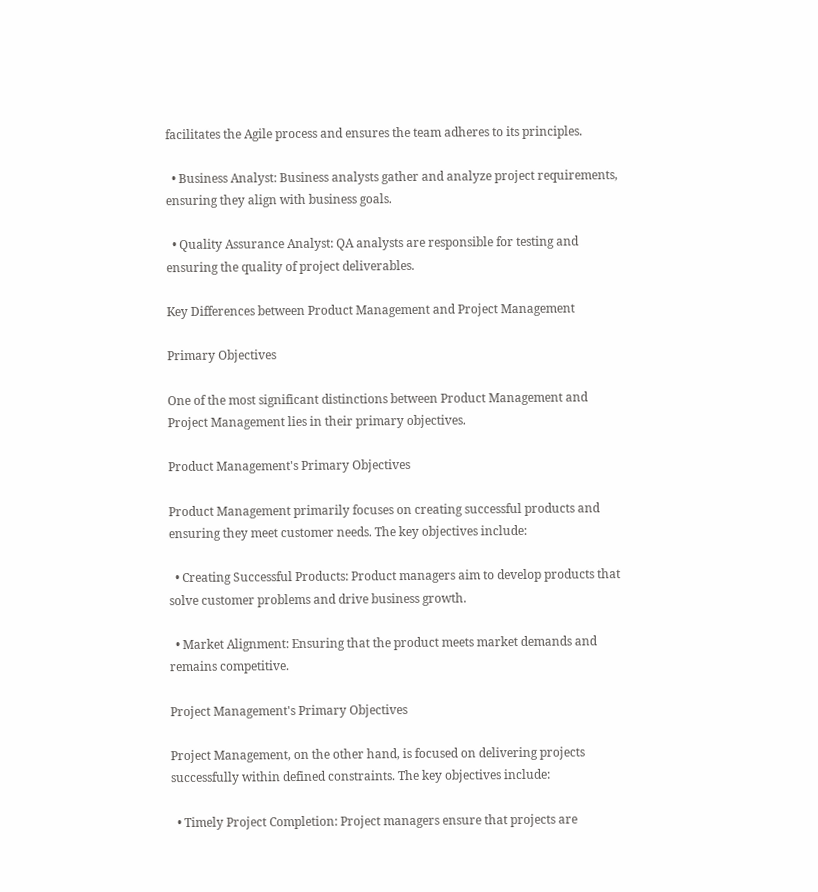facilitates the Agile process and ensures the team adheres to its principles.

  • Business Analyst: Business analysts gather and analyze project requirements, ensuring they align with business goals.

  • Quality Assurance Analyst: QA analysts are responsible for testing and ensuring the quality of project deliverables.

Key Differences between Product Management and Project Management

Primary Objectives

One of the most significant distinctions between Product Management and Project Management lies in their primary objectives.

Product Management's Primary Objectives

Product Management primarily focuses on creating successful products and ensuring they meet customer needs. The key objectives include:

  • Creating Successful Products: Product managers aim to develop products that solve customer problems and drive business growth.

  • Market Alignment: Ensuring that the product meets market demands and remains competitive.

Project Management's Primary Objectives

Project Management, on the other hand, is focused on delivering projects successfully within defined constraints. The key objectives include:

  • Timely Project Completion: Project managers ensure that projects are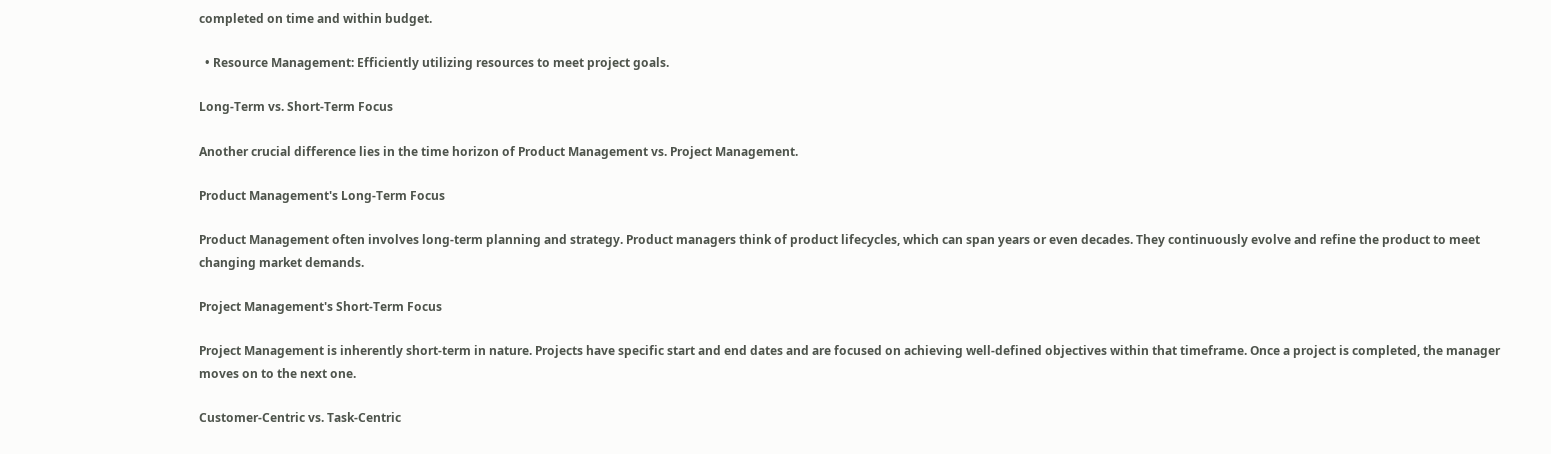completed on time and within budget.

  • Resource Management: Efficiently utilizing resources to meet project goals.

Long-Term vs. Short-Term Focus

Another crucial difference lies in the time horizon of Product Management vs. Project Management.

Product Management's Long-Term Focus

Product Management often involves long-term planning and strategy. Product managers think of product lifecycles, which can span years or even decades. They continuously evolve and refine the product to meet changing market demands.

Project Management's Short-Term Focus

Project Management is inherently short-term in nature. Projects have specific start and end dates and are focused on achieving well-defined objectives within that timeframe. Once a project is completed, the manager moves on to the next one.

Customer-Centric vs. Task-Centric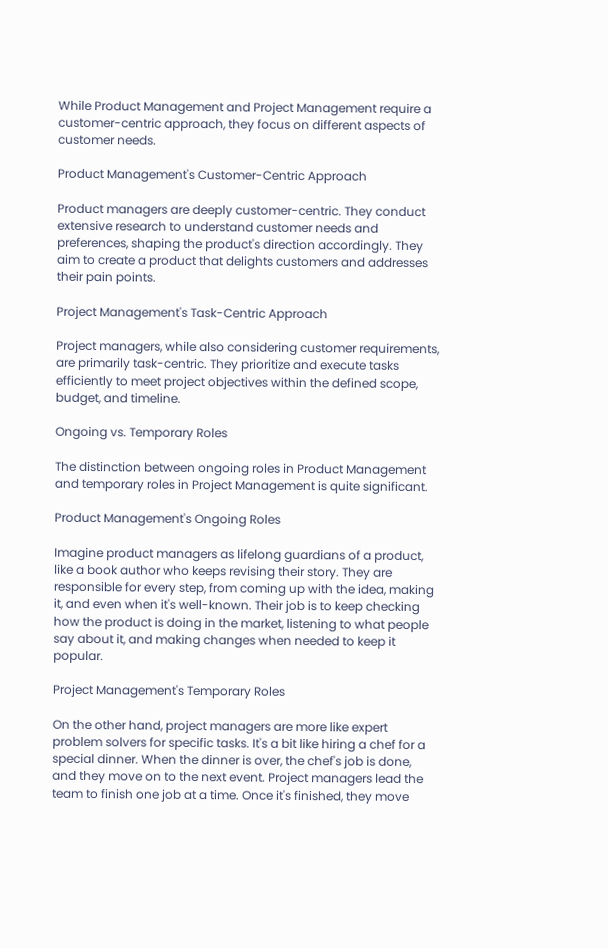While Product Management and Project Management require a customer-centric approach, they focus on different aspects of customer needs.

Product Management's Customer-Centric Approach

Product managers are deeply customer-centric. They conduct extensive research to understand customer needs and preferences, shaping the product's direction accordingly. They aim to create a product that delights customers and addresses their pain points.

Project Management's Task-Centric Approach

Project managers, while also considering customer requirements, are primarily task-centric. They prioritize and execute tasks efficiently to meet project objectives within the defined scope, budget, and timeline.

Ongoing vs. Temporary Roles

The distinction between ongoing roles in Product Management and temporary roles in Project Management is quite significant.

Product Management's Ongoing Roles

Imagine product managers as lifelong guardians of a product, like a book author who keeps revising their story. They are responsible for every step, from coming up with the idea, making it, and even when it's well-known. Their job is to keep checking how the product is doing in the market, listening to what people say about it, and making changes when needed to keep it popular.

Project Management's Temporary Roles

On the other hand, project managers are more like expert problem solvers for specific tasks. It's a bit like hiring a chef for a special dinner. When the dinner is over, the chef's job is done, and they move on to the next event. Project managers lead the team to finish one job at a time. Once it's finished, they move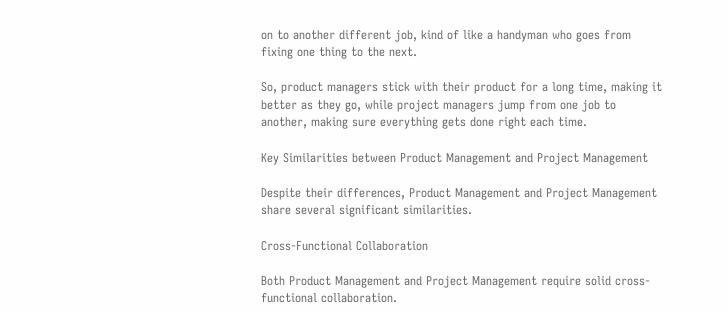on to another different job, kind of like a handyman who goes from fixing one thing to the next.

So, product managers stick with their product for a long time, making it better as they go, while project managers jump from one job to another, making sure everything gets done right each time.

Key Similarities between Product Management and Project Management

Despite their differences, Product Management and Project Management share several significant similarities.

Cross-Functional Collaboration

Both Product Management and Project Management require solid cross-functional collaboration.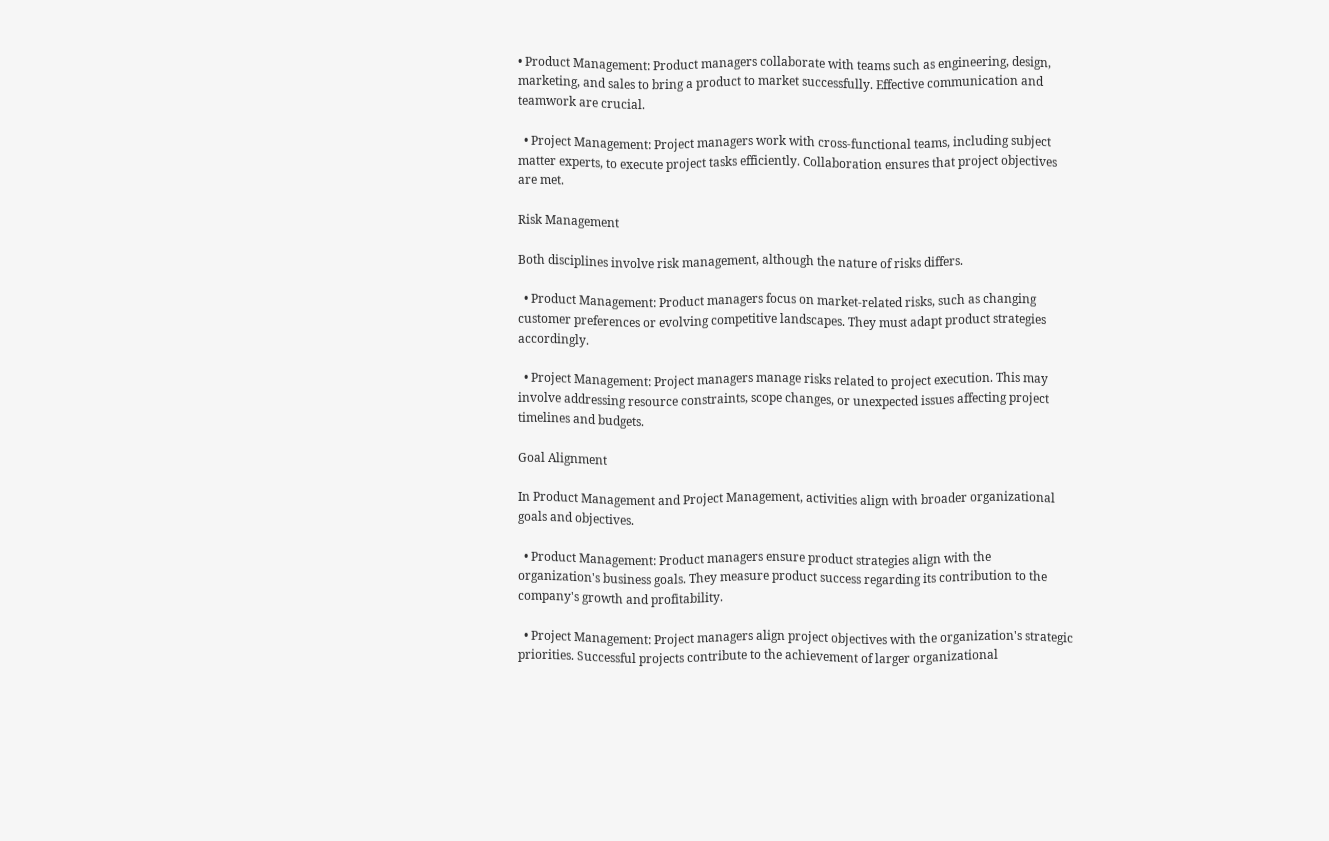• Product Management: Product managers collaborate with teams such as engineering, design, marketing, and sales to bring a product to market successfully. Effective communication and teamwork are crucial.

  • Project Management: Project managers work with cross-functional teams, including subject matter experts, to execute project tasks efficiently. Collaboration ensures that project objectives are met.

Risk Management

Both disciplines involve risk management, although the nature of risks differs.

  • Product Management: Product managers focus on market-related risks, such as changing customer preferences or evolving competitive landscapes. They must adapt product strategies accordingly.

  • Project Management: Project managers manage risks related to project execution. This may involve addressing resource constraints, scope changes, or unexpected issues affecting project timelines and budgets.

Goal Alignment

In Product Management and Project Management, activities align with broader organizational goals and objectives.

  • Product Management: Product managers ensure product strategies align with the organization's business goals. They measure product success regarding its contribution to the company's growth and profitability.

  • Project Management: Project managers align project objectives with the organization's strategic priorities. Successful projects contribute to the achievement of larger organizational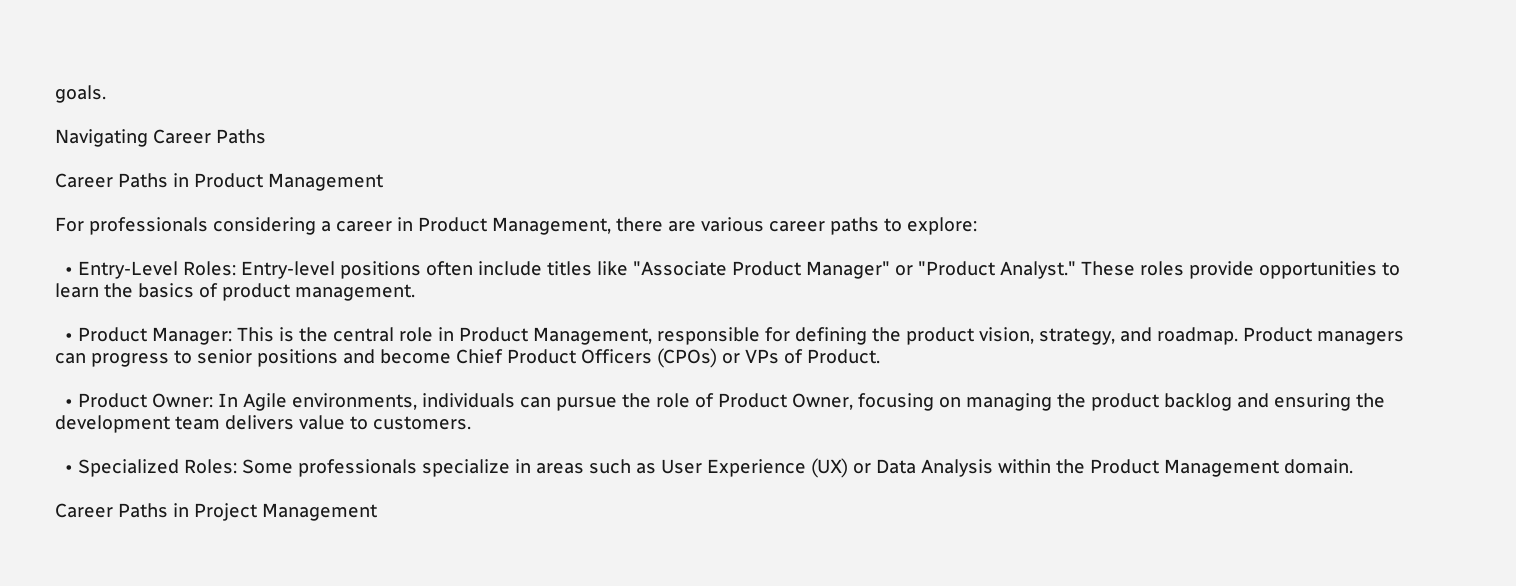goals.

Navigating Career Paths

Career Paths in Product Management

For professionals considering a career in Product Management, there are various career paths to explore:

  • Entry-Level Roles: Entry-level positions often include titles like "Associate Product Manager" or "Product Analyst." These roles provide opportunities to learn the basics of product management.

  • Product Manager: This is the central role in Product Management, responsible for defining the product vision, strategy, and roadmap. Product managers can progress to senior positions and become Chief Product Officers (CPOs) or VPs of Product.

  • Product Owner: In Agile environments, individuals can pursue the role of Product Owner, focusing on managing the product backlog and ensuring the development team delivers value to customers.

  • Specialized Roles: Some professionals specialize in areas such as User Experience (UX) or Data Analysis within the Product Management domain.

Career Paths in Project Management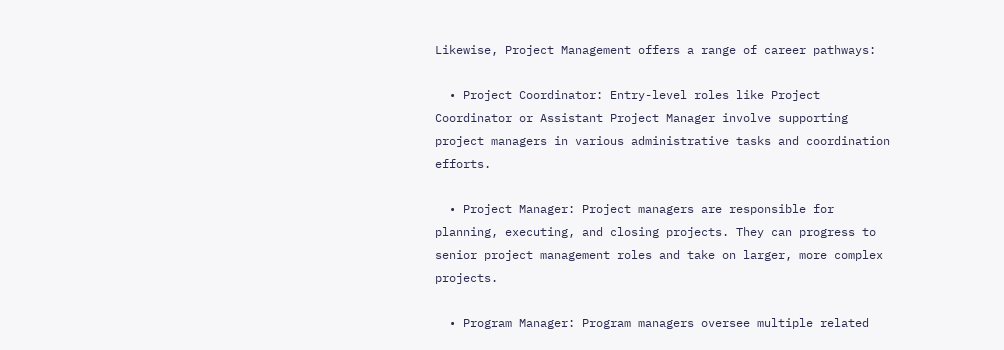Likewise, Project Management offers a range of career pathways:

  • Project Coordinator: Entry-level roles like Project Coordinator or Assistant Project Manager involve supporting project managers in various administrative tasks and coordination efforts.

  • Project Manager: Project managers are responsible for planning, executing, and closing projects. They can progress to senior project management roles and take on larger, more complex projects.

  • Program Manager: Program managers oversee multiple related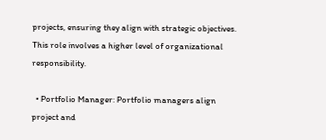projects, ensuring they align with strategic objectives. This role involves a higher level of organizational responsibility.

  • Portfolio Manager: Portfolio managers align project and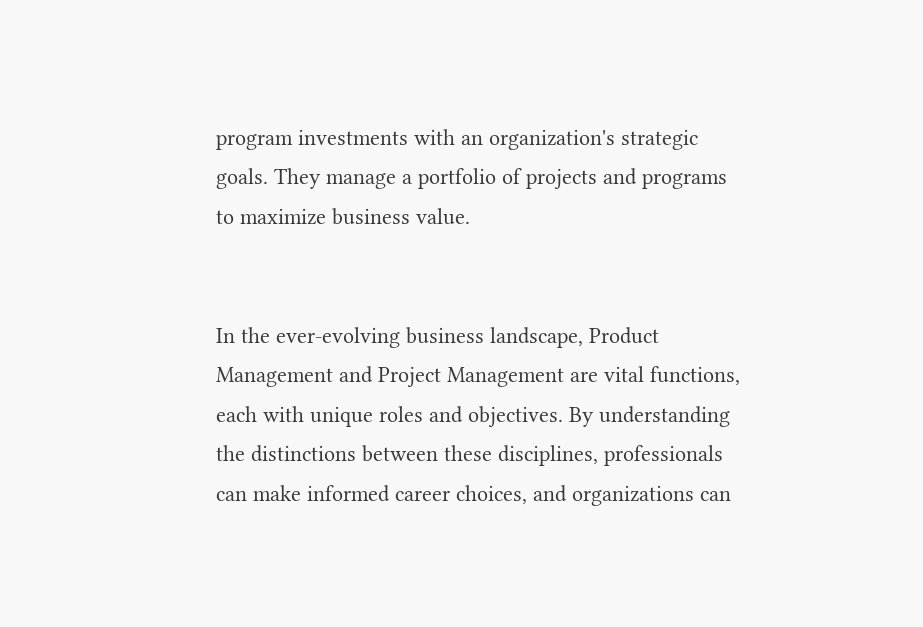program investments with an organization's strategic goals. They manage a portfolio of projects and programs to maximize business value.


In the ever-evolving business landscape, Product Management and Project Management are vital functions, each with unique roles and objectives. By understanding the distinctions between these disciplines, professionals can make informed career choices, and organizations can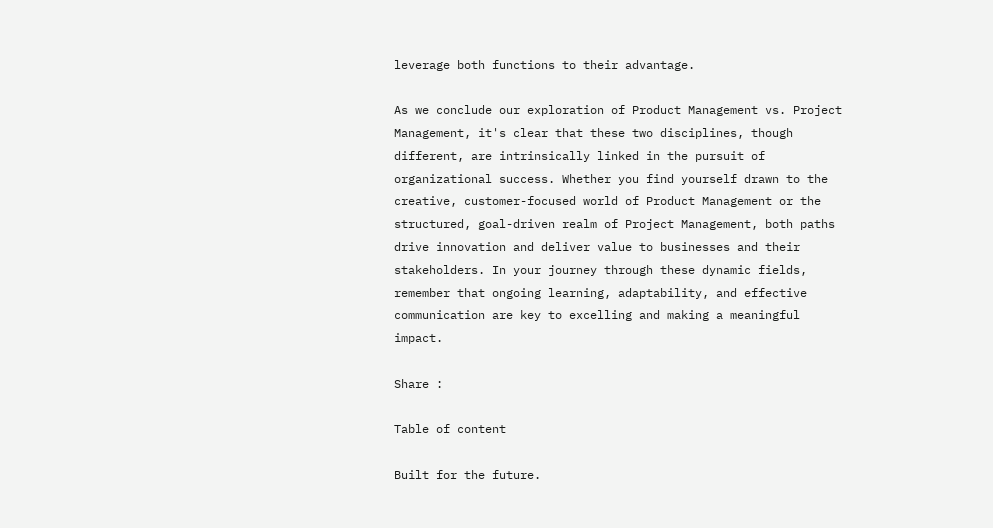leverage both functions to their advantage.

As we conclude our exploration of Product Management vs. Project Management, it's clear that these two disciplines, though different, are intrinsically linked in the pursuit of organizational success. Whether you find yourself drawn to the creative, customer-focused world of Product Management or the structured, goal-driven realm of Project Management, both paths drive innovation and deliver value to businesses and their stakeholders. In your journey through these dynamic fields, remember that ongoing learning, adaptability, and effective communication are key to excelling and making a meaningful impact.

Share :

Table of content

Built for the future.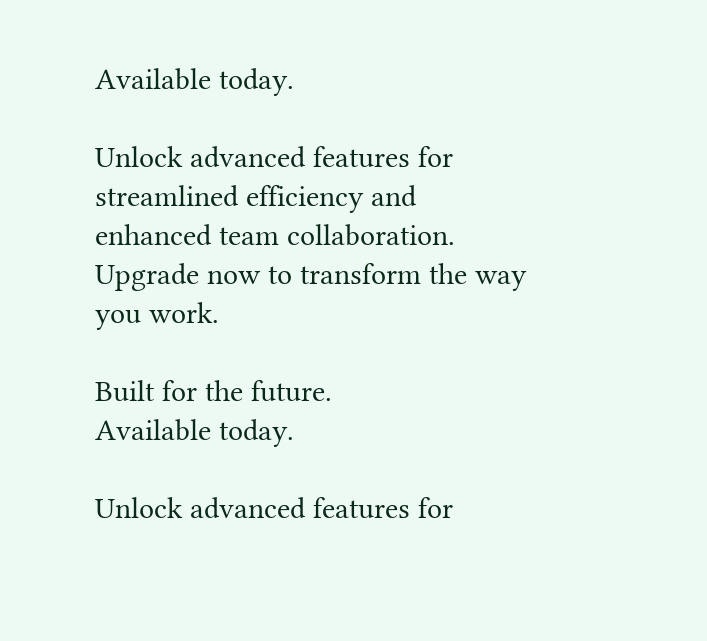Available today.

Unlock advanced features for streamlined efficiency and enhanced team collaboration. Upgrade now to transform the way you work.

Built for the future.
Available today.

Unlock advanced features for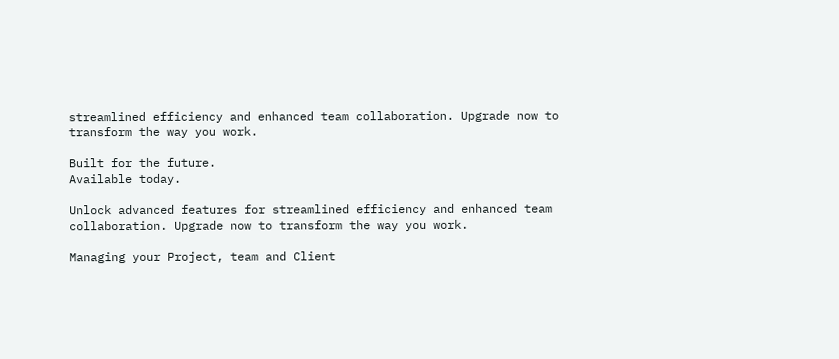streamlined efficiency and enhanced team collaboration. Upgrade now to transform the way you work.

Built for the future.
Available today.

Unlock advanced features for streamlined efficiency and enhanced team collaboration. Upgrade now to transform the way you work.

Managing your Project, team and Client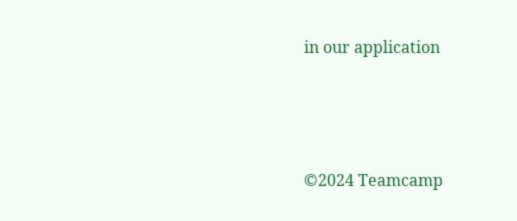in our application





©2024 Teamcamp